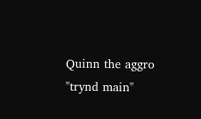Quinn the aggro "trynd main"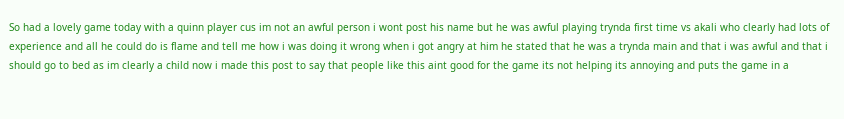So had a lovely game today with a quinn player cus im not an awful person i wont post his name but he was awful playing trynda first time vs akali who clearly had lots of experience and all he could do is flame and tell me how i was doing it wrong when i got angry at him he stated that he was a trynda main and that i was awful and that i should go to bed as im clearly a child now i made this post to say that people like this aint good for the game its not helping its annoying and puts the game in a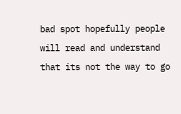bad spot hopefully people will read and understand that its not the way to go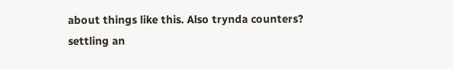about things like this. Also trynda counters? settling an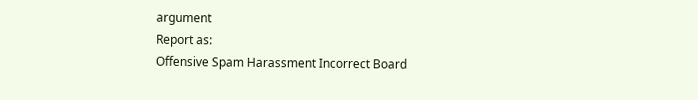argument
Report as:
Offensive Spam Harassment Incorrect Board